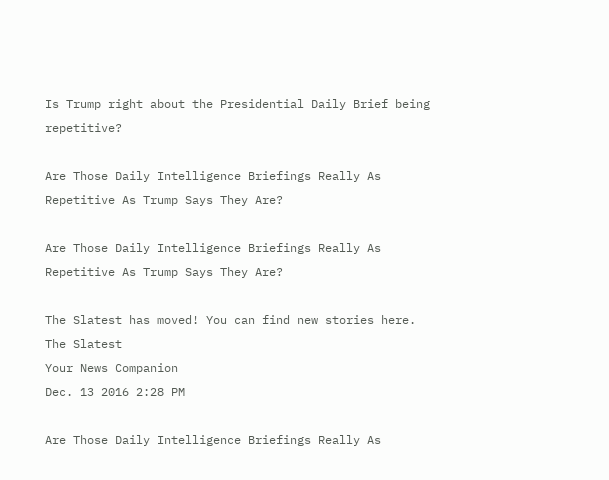Is Trump right about the Presidential Daily Brief being repetitive?

Are Those Daily Intelligence Briefings Really As Repetitive As Trump Says They Are?

Are Those Daily Intelligence Briefings Really As Repetitive As Trump Says They Are?

The Slatest has moved! You can find new stories here.
The Slatest
Your News Companion
Dec. 13 2016 2:28 PM

Are Those Daily Intelligence Briefings Really As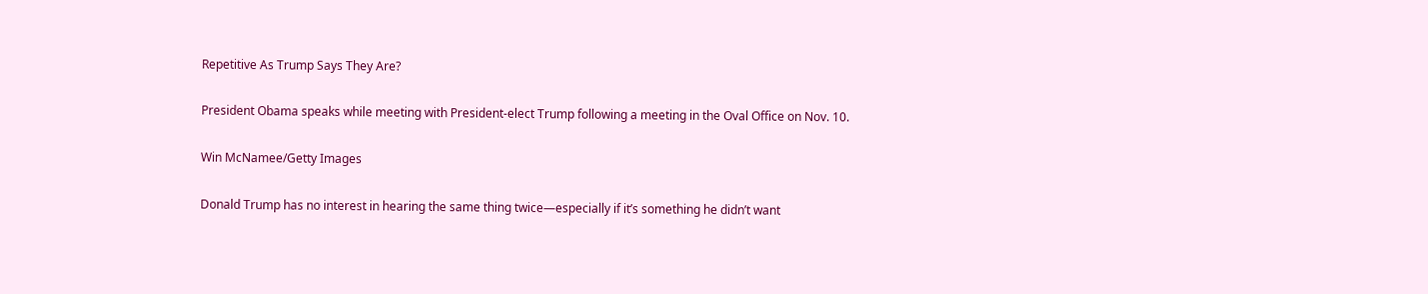Repetitive As Trump Says They Are?

President Obama speaks while meeting with President-elect Trump following a meeting in the Oval Office on Nov. 10.

Win McNamee/Getty Images

Donald Trump has no interest in hearing the same thing twice—especially if it’s something he didn’t want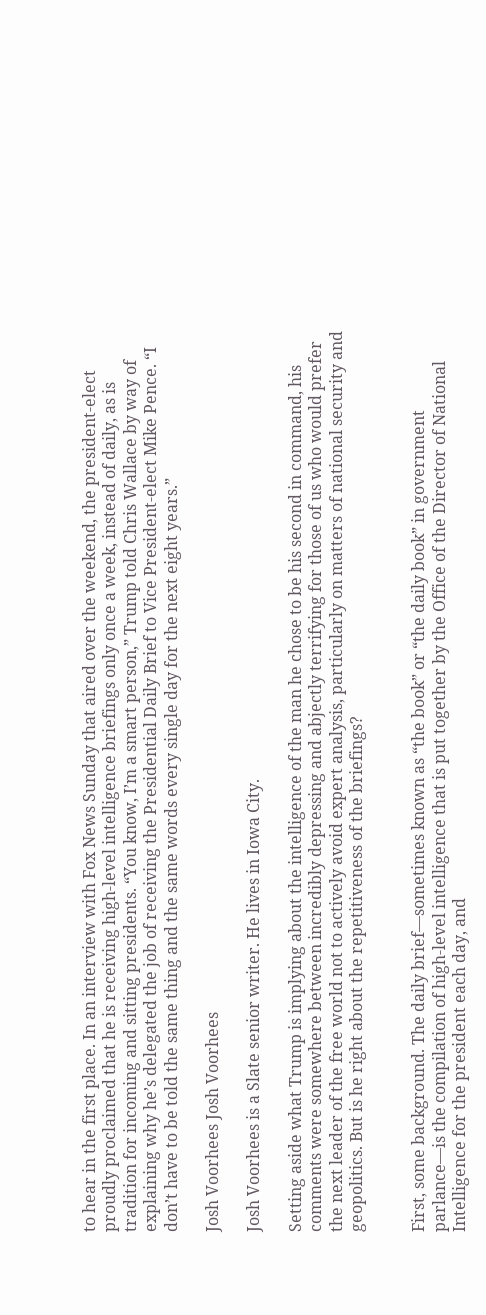to hear in the first place. In an interview with Fox News Sunday that aired over the weekend, the president-elect proudly proclaimed that he is receiving high-level intelligence briefings only once a week, instead of daily, as is tradition for incoming and sitting presidents. “You know, I’m a smart person,” Trump told Chris Wallace by way of explaining why he’s delegated the job of receiving the Presidential Daily Brief to Vice President-elect Mike Pence. “I don’t have to be told the same thing and the same words every single day for the next eight years.”

Josh Voorhees Josh Voorhees

Josh Voorhees is a Slate senior writer. He lives in Iowa City.

Setting aside what Trump is implying about the intelligence of the man he chose to be his second in command, his comments were somewhere between incredibly depressing and abjectly terrifying for those of us who would prefer the next leader of the free world not to actively avoid expert analysis, particularly on matters of national security and geopolitics. But is he right about the repetitiveness of the briefings?


First, some background. The daily brief—sometimes known as “the book” or “the daily book” in government parlance—is the compilation of high-level intelligence that is put together by the Office of the Director of National Intelligence for the president each day, and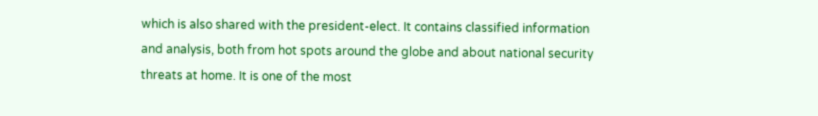which is also shared with the president-elect. It contains classified information and analysis, both from hot spots around the globe and about national security threats at home. It is one of the most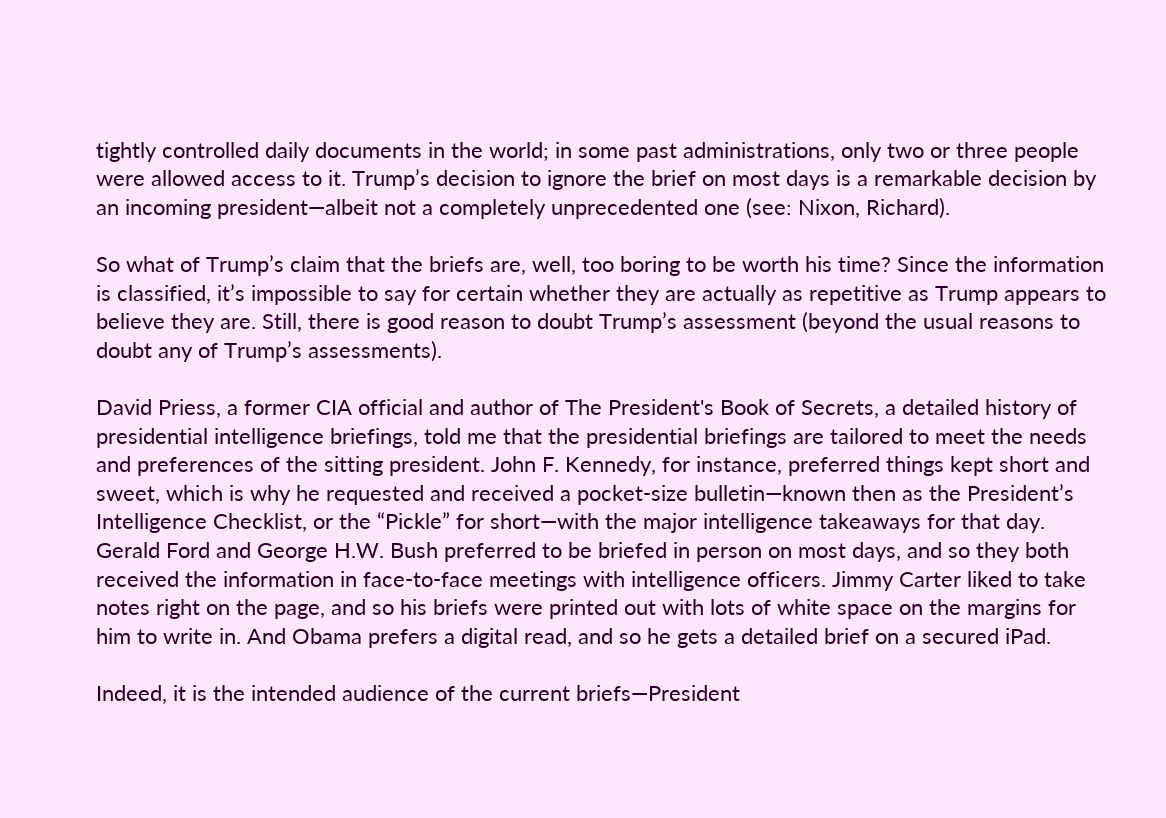tightly controlled daily documents in the world; in some past administrations, only two or three people were allowed access to it. Trump’s decision to ignore the brief on most days is a remarkable decision by an incoming president—albeit not a completely unprecedented one (see: Nixon, Richard).

So what of Trump’s claim that the briefs are, well, too boring to be worth his time? Since the information is classified, it’s impossible to say for certain whether they are actually as repetitive as Trump appears to believe they are. Still, there is good reason to doubt Trump’s assessment (beyond the usual reasons to doubt any of Trump’s assessments).

David Priess, a former CIA official and author of The President's Book of Secrets, a detailed history of presidential intelligence briefings, told me that the presidential briefings are tailored to meet the needs and preferences of the sitting president. John F. Kennedy, for instance, preferred things kept short and sweet, which is why he requested and received a pocket-size bulletin—known then as the President’s Intelligence Checklist, or the “Pickle” for short—with the major intelligence takeaways for that day. Gerald Ford and George H.W. Bush preferred to be briefed in person on most days, and so they both received the information in face-to-face meetings with intelligence officers. Jimmy Carter liked to take notes right on the page, and so his briefs were printed out with lots of white space on the margins for him to write in. And Obama prefers a digital read, and so he gets a detailed brief on a secured iPad.

Indeed, it is the intended audience of the current briefs—President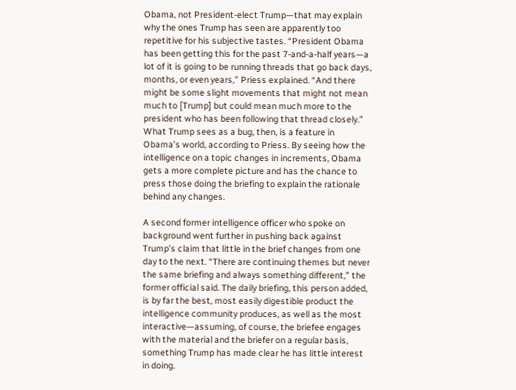Obama, not President-elect Trump—that may explain why the ones Trump has seen are apparently too repetitive for his subjective tastes. “President Obama has been getting this for the past 7-and-a-half years—a lot of it is going to be running threads that go back days, months, or even years,” Priess explained. “And there might be some slight movements that might not mean much to [Trump] but could mean much more to the president who has been following that thread closely.” What Trump sees as a bug, then, is a feature in Obama’s world, according to Priess. By seeing how the intelligence on a topic changes in increments, Obama gets a more complete picture and has the chance to press those doing the briefing to explain the rationale behind any changes.

A second former intelligence officer who spoke on background went further in pushing back against Trump’s claim that little in the brief changes from one day to the next. “There are continuing themes but never the same briefing and always something different,” the former official said. The daily briefing, this person added, is by far the best, most easily digestible product the intelligence community produces, as well as the most interactive—assuming, of course, the briefee engages with the material and the briefer on a regular basis, something Trump has made clear he has little interest in doing.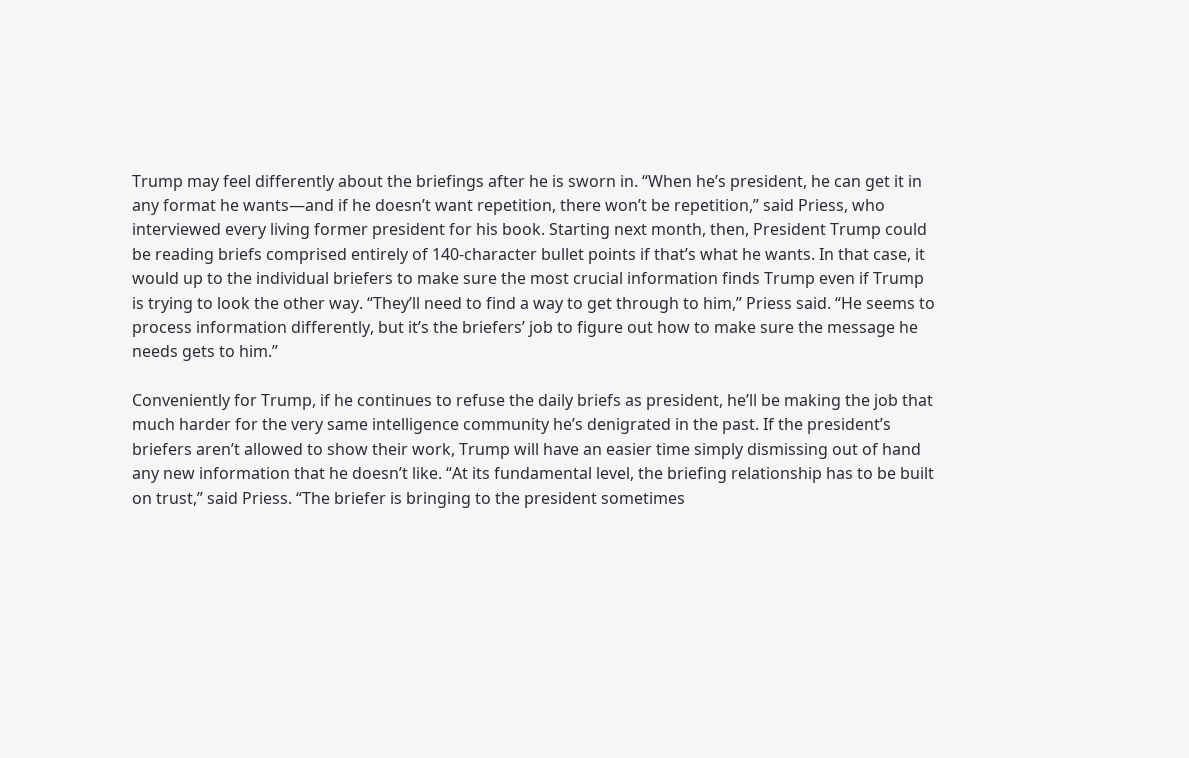Trump may feel differently about the briefings after he is sworn in. “When he’s president, he can get it in any format he wants—and if he doesn’t want repetition, there won’t be repetition,” said Priess, who interviewed every living former president for his book. Starting next month, then, President Trump could be reading briefs comprised entirely of 140-character bullet points if that’s what he wants. In that case, it would up to the individual briefers to make sure the most crucial information finds Trump even if Trump is trying to look the other way. “They’ll need to find a way to get through to him,” Priess said. “He seems to process information differently, but it’s the briefers’ job to figure out how to make sure the message he needs gets to him.”

Conveniently for Trump, if he continues to refuse the daily briefs as president, he’ll be making the job that much harder for the very same intelligence community he’s denigrated in the past. If the president’s briefers aren’t allowed to show their work, Trump will have an easier time simply dismissing out of hand any new information that he doesn’t like. “At its fundamental level, the briefing relationship has to be built on trust,” said Priess. “The briefer is bringing to the president sometimes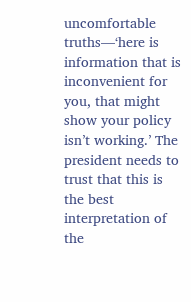uncomfortable truths—‘here is information that is inconvenient for you, that might show your policy isn’t working.’ The president needs to trust that this is the best interpretation of the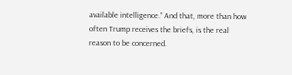available intelligence.” And that, more than how often Trump receives the briefs, is the real reason to be concerned.